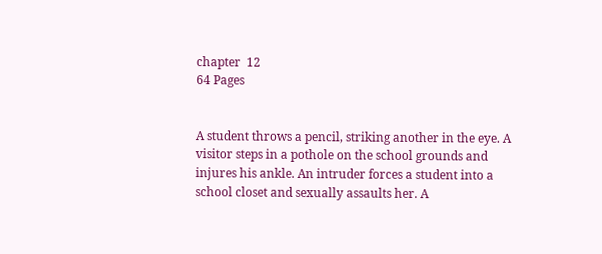chapter  12
64 Pages


A student throws a pencil, striking another in the eye. A visitor steps in a pothole on the school grounds and injures his ankle. An intruder forces a student into a school closet and sexually assaults her. A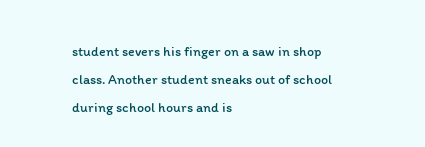student severs his finger on a saw in shop class. Another student sneaks out of school during school hours and is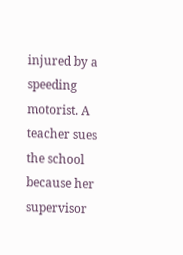injured by a speeding motorist. A teacher sues the school because her supervisor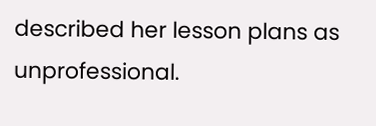described her lesson plans as unprofessional.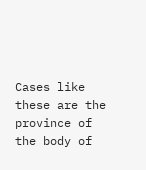Cases like these are the province of the body of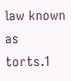law known as torts.1